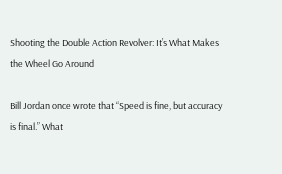Shooting the Double Action Revolver: It’s What Makes the Wheel Go Around

Bill Jordan once wrote that “Speed is fine, but accuracy is final.” What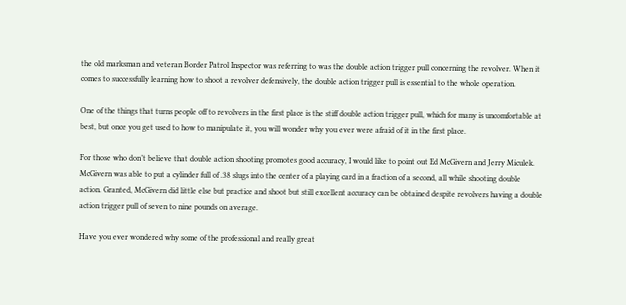the old marksman and veteran Border Patrol Inspector was referring to was the double action trigger pull concerning the revolver. When it comes to successfully learning how to shoot a revolver defensively, the double action trigger pull is essential to the whole operation.

One of the things that turns people off to revolvers in the first place is the stiff double action trigger pull, which for many is uncomfortable at best, but once you get used to how to manipulate it, you will wonder why you ever were afraid of it in the first place.

For those who don’t believe that double action shooting promotes good accuracy, I would like to point out Ed McGivern and Jerry Miculek. McGivern was able to put a cylinder full of .38 slugs into the center of a playing card in a fraction of a second, all while shooting double action. Granted, McGivern did little else but practice and shoot but still excellent accuracy can be obtained despite revolvers having a double action trigger pull of seven to nine pounds on average.

Have you ever wondered why some of the professional and really great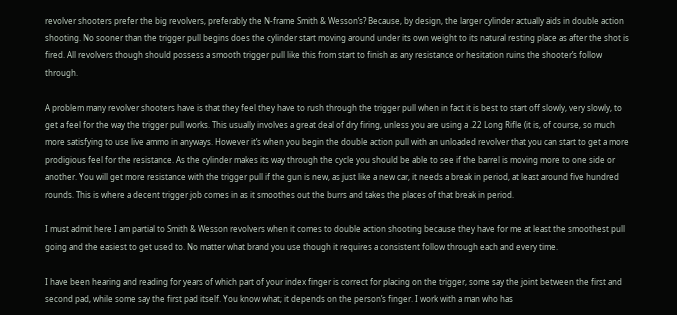revolver shooters prefer the big revolvers, preferably the N-frame Smith & Wesson’s? Because, by design, the larger cylinder actually aids in double action shooting. No sooner than the trigger pull begins does the cylinder start moving around under its own weight to its natural resting place as after the shot is fired. All revolvers though should possess a smooth trigger pull like this from start to finish as any resistance or hesitation ruins the shooter’s follow through.

A problem many revolver shooters have is that they feel they have to rush through the trigger pull when in fact it is best to start off slowly, very slowly, to get a feel for the way the trigger pull works. This usually involves a great deal of dry firing, unless you are using a .22 Long Rifle (it is, of course, so much more satisfying to use live ammo in anyways. However it’s when you begin the double action pull with an unloaded revolver that you can start to get a more prodigious feel for the resistance. As the cylinder makes its way through the cycle you should be able to see if the barrel is moving more to one side or another. You will get more resistance with the trigger pull if the gun is new, as just like a new car, it needs a break in period, at least around five hundred rounds. This is where a decent trigger job comes in as it smoothes out the burrs and takes the places of that break in period.

I must admit here I am partial to Smith & Wesson revolvers when it comes to double action shooting because they have for me at least the smoothest pull going and the easiest to get used to. No matter what brand you use though it requires a consistent follow through each and every time.

I have been hearing and reading for years of which part of your index finger is correct for placing on the trigger, some say the joint between the first and second pad, while some say the first pad itself. You know what; it depends on the person’s finger. I work with a man who has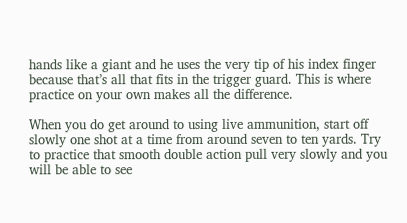hands like a giant and he uses the very tip of his index finger because that’s all that fits in the trigger guard. This is where practice on your own makes all the difference.

When you do get around to using live ammunition, start off slowly one shot at a time from around seven to ten yards. Try to practice that smooth double action pull very slowly and you will be able to see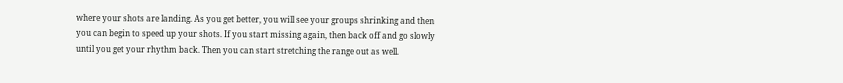where your shots are landing. As you get better, you will see your groups shrinking and then you can begin to speed up your shots. If you start missing again, then back off and go slowly until you get your rhythm back. Then you can start stretching the range out as well.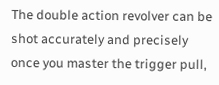The double action revolver can be shot accurately and precisely once you master the trigger pull,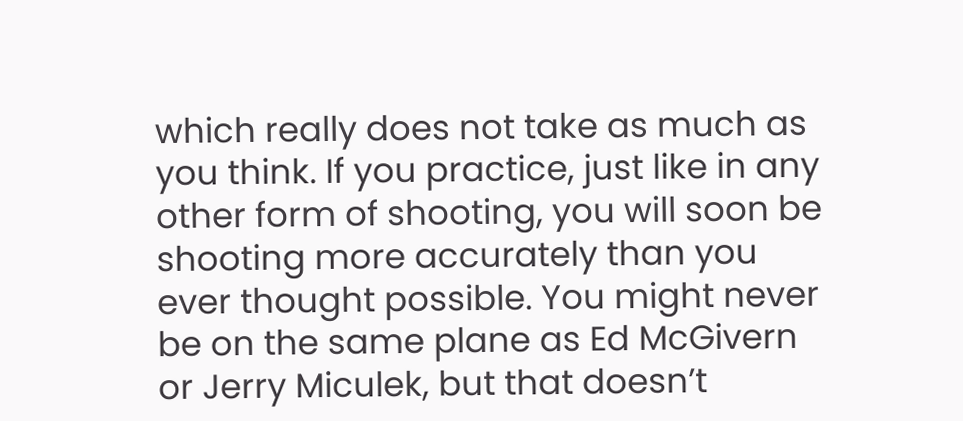which really does not take as much as you think. If you practice, just like in any other form of shooting, you will soon be shooting more accurately than you ever thought possible. You might never be on the same plane as Ed McGivern or Jerry Miculek, but that doesn’t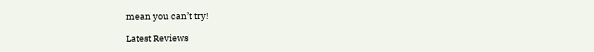mean you can’t try!

Latest Reviews